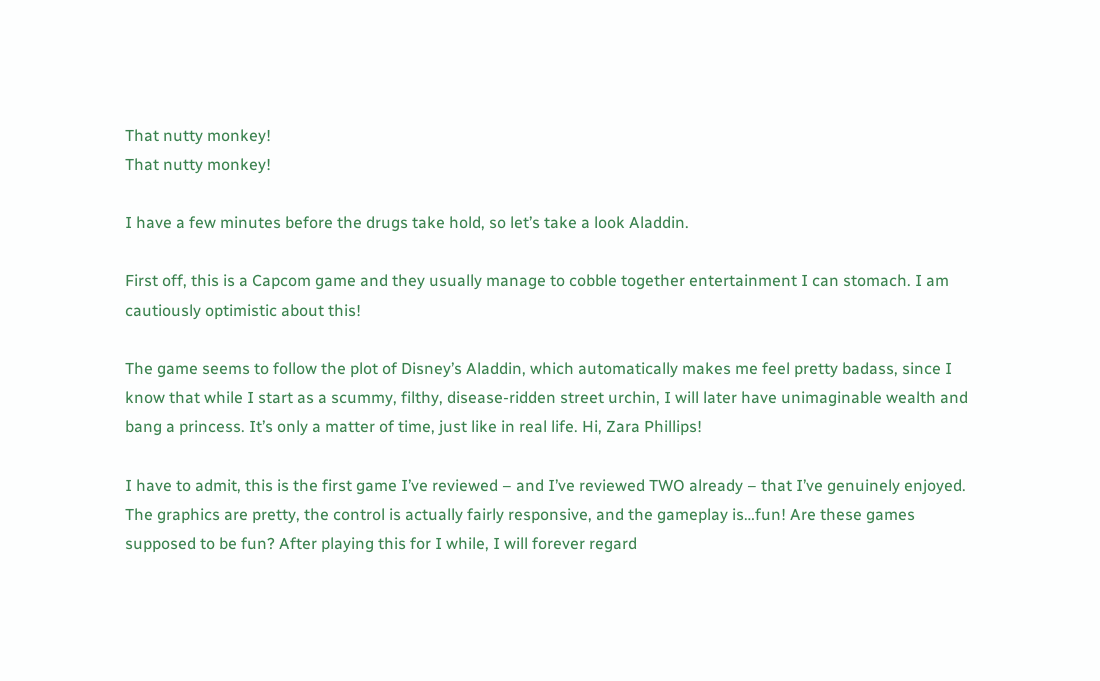That nutty monkey!
That nutty monkey!

I have a few minutes before the drugs take hold, so let’s take a look Aladdin.

First off, this is a Capcom game and they usually manage to cobble together entertainment I can stomach. I am cautiously optimistic about this!

The game seems to follow the plot of Disney’s Aladdin, which automatically makes me feel pretty badass, since I know that while I start as a scummy, filthy, disease-ridden street urchin, I will later have unimaginable wealth and bang a princess. It’s only a matter of time, just like in real life. Hi, Zara Phillips!

I have to admit, this is the first game I’ve reviewed – and I’ve reviewed TWO already – that I’ve genuinely enjoyed. The graphics are pretty, the control is actually fairly responsive, and the gameplay is…fun! Are these games supposed to be fun? After playing this for I while, I will forever regard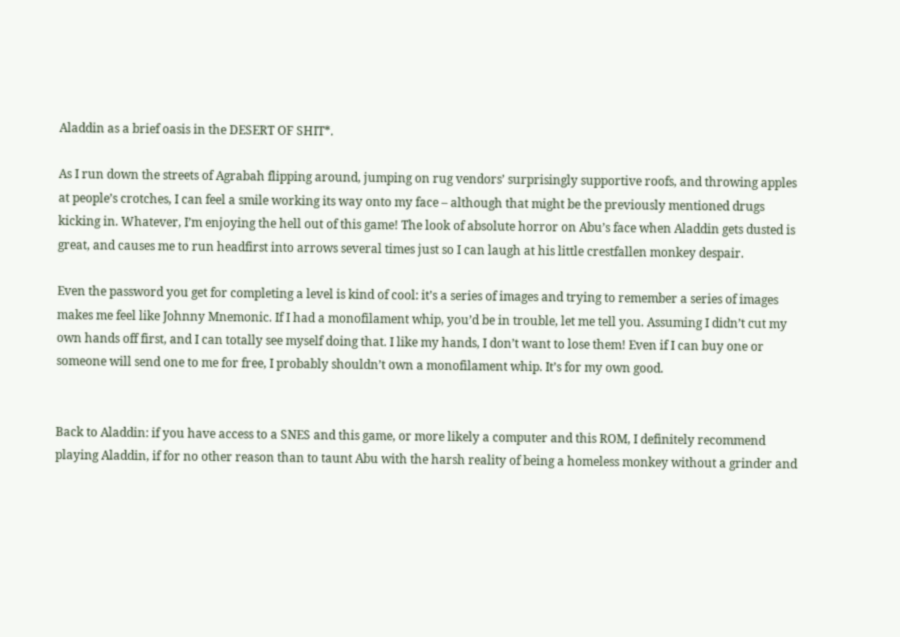Aladdin as a brief oasis in the DESERT OF SHIT*.

As I run down the streets of Agrabah flipping around, jumping on rug vendors’ surprisingly supportive roofs, and throwing apples at people’s crotches, I can feel a smile working its way onto my face – although that might be the previously mentioned drugs kicking in. Whatever, I’m enjoying the hell out of this game! The look of absolute horror on Abu’s face when Aladdin gets dusted is great, and causes me to run headfirst into arrows several times just so I can laugh at his little crestfallen monkey despair.

Even the password you get for completing a level is kind of cool: it’s a series of images and trying to remember a series of images makes me feel like Johnny Mnemonic. If I had a monofilament whip, you’d be in trouble, let me tell you. Assuming I didn’t cut my own hands off first, and I can totally see myself doing that. I like my hands, I don’t want to lose them! Even if I can buy one or someone will send one to me for free, I probably shouldn’t own a monofilament whip. It’s for my own good.


Back to Aladdin: if you have access to a SNES and this game, or more likely a computer and this ROM, I definitely recommend playing Aladdin, if for no other reason than to taunt Abu with the harsh reality of being a homeless monkey without a grinder and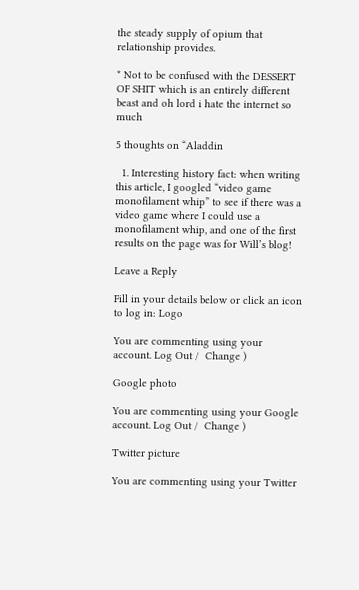the steady supply of opium that relationship provides.

* Not to be confused with the DESSERT OF SHIT which is an entirely different beast and oh lord i hate the internet so much

5 thoughts on “Aladdin

  1. Interesting history fact: when writing this article, I googled “video game monofilament whip” to see if there was a video game where I could use a monofilament whip, and one of the first results on the page was for Will’s blog!

Leave a Reply

Fill in your details below or click an icon to log in: Logo

You are commenting using your account. Log Out /  Change )

Google photo

You are commenting using your Google account. Log Out /  Change )

Twitter picture

You are commenting using your Twitter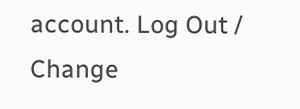account. Log Out /  Change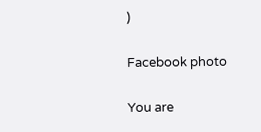)

Facebook photo

You are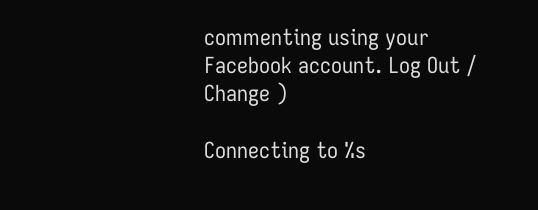commenting using your Facebook account. Log Out /  Change )

Connecting to %s